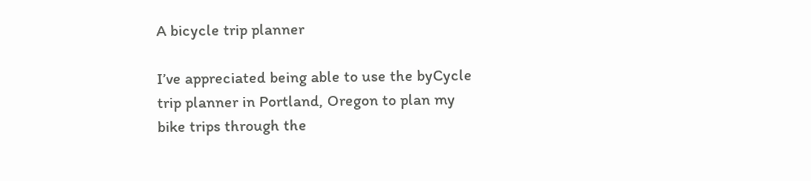A bicycle trip planner

I’ve appreciated being able to use the byCycle trip planner in Portland, Oregon to plan my bike trips through the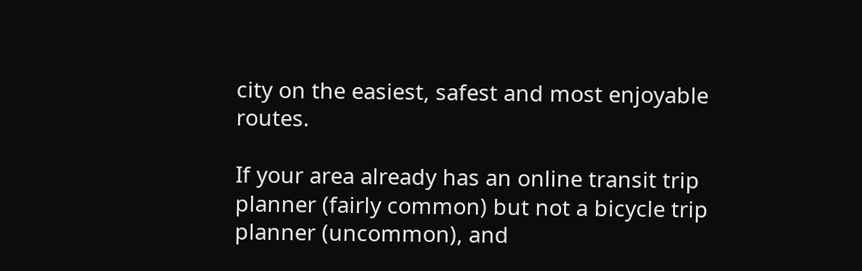city on the easiest, safest and most enjoyable routes.

If your area already has an online transit trip planner (fairly common) but not a bicycle trip planner (uncommon), and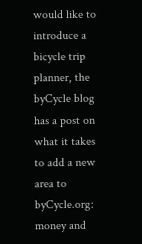would like to introduce a bicycle trip planner, the byCycle blog has a post on what it takes to add a new area to byCycle.org: money and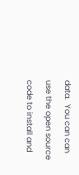data.  You can can use the open source code to install and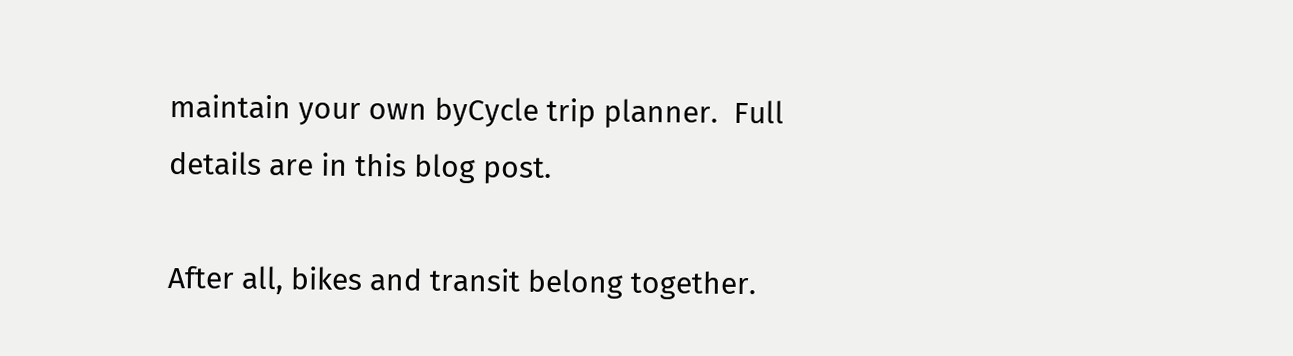maintain your own byCycle trip planner.  Full details are in this blog post.

After all, bikes and transit belong together.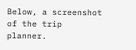Below, a screenshot of the trip planner.